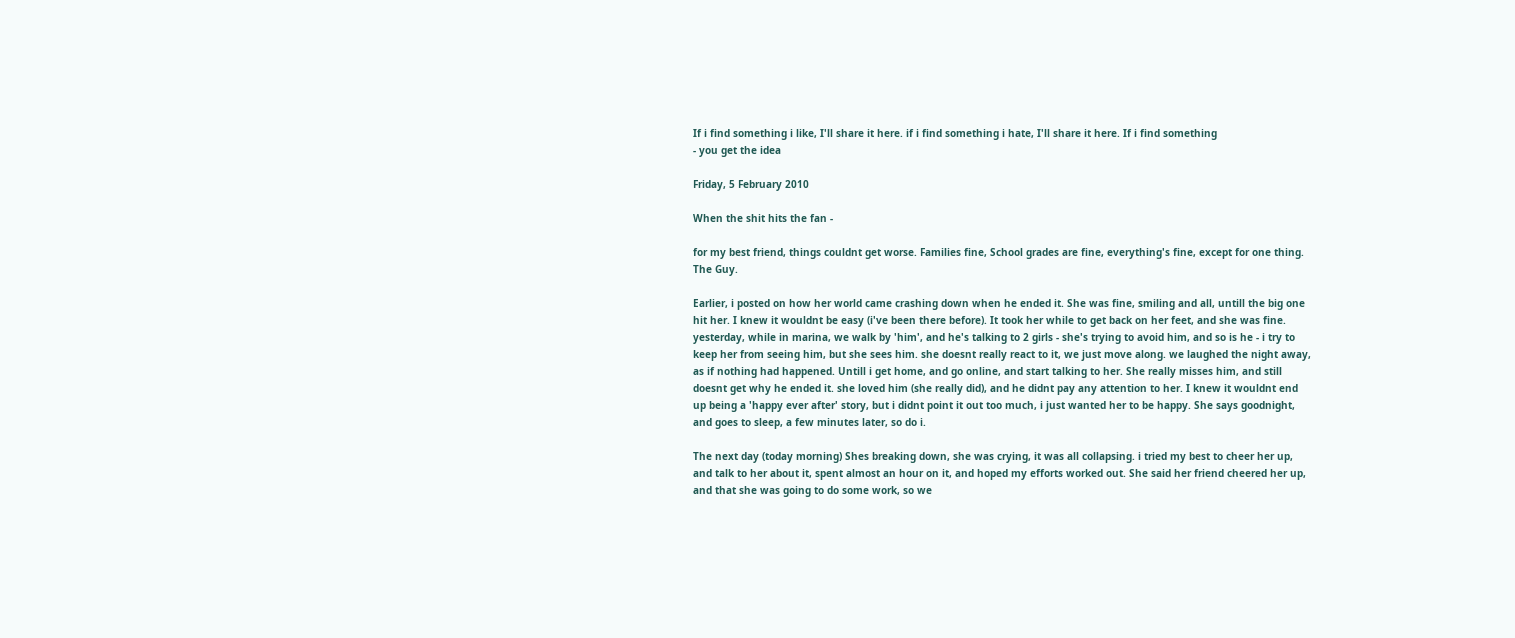If i find something i like, I'll share it here. if i find something i hate, I'll share it here. If i find something
- you get the idea

Friday, 5 February 2010

When the shit hits the fan -

for my best friend, things couldnt get worse. Families fine, School grades are fine, everything's fine, except for one thing. The Guy.

Earlier, i posted on how her world came crashing down when he ended it. She was fine, smiling and all, untill the big one hit her. I knew it wouldnt be easy (i've been there before). It took her while to get back on her feet, and she was fine. yesterday, while in marina, we walk by 'him', and he's talking to 2 girls - she's trying to avoid him, and so is he - i try to keep her from seeing him, but she sees him. she doesnt really react to it, we just move along. we laughed the night away, as if nothing had happened. Untill i get home, and go online, and start talking to her. She really misses him, and still doesnt get why he ended it. she loved him (she really did), and he didnt pay any attention to her. I knew it wouldnt end up being a 'happy ever after' story, but i didnt point it out too much, i just wanted her to be happy. She says goodnight, and goes to sleep, a few minutes later, so do i.

The next day (today morning) Shes breaking down, she was crying, it was all collapsing. i tried my best to cheer her up, and talk to her about it, spent almost an hour on it, and hoped my efforts worked out. She said her friend cheered her up, and that she was going to do some work, so we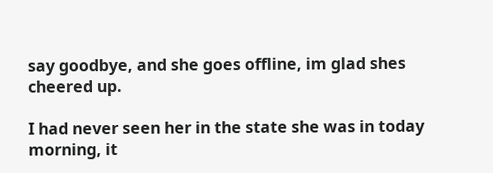say goodbye, and she goes offline, im glad shes cheered up.

I had never seen her in the state she was in today morning, it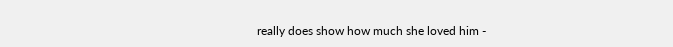really does show how much she loved him -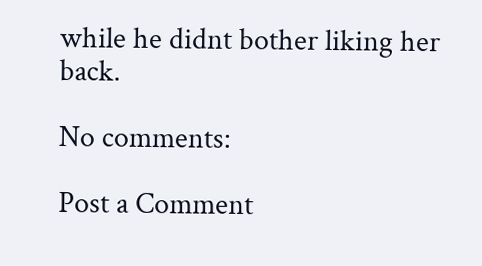while he didnt bother liking her back.

No comments:

Post a Comment